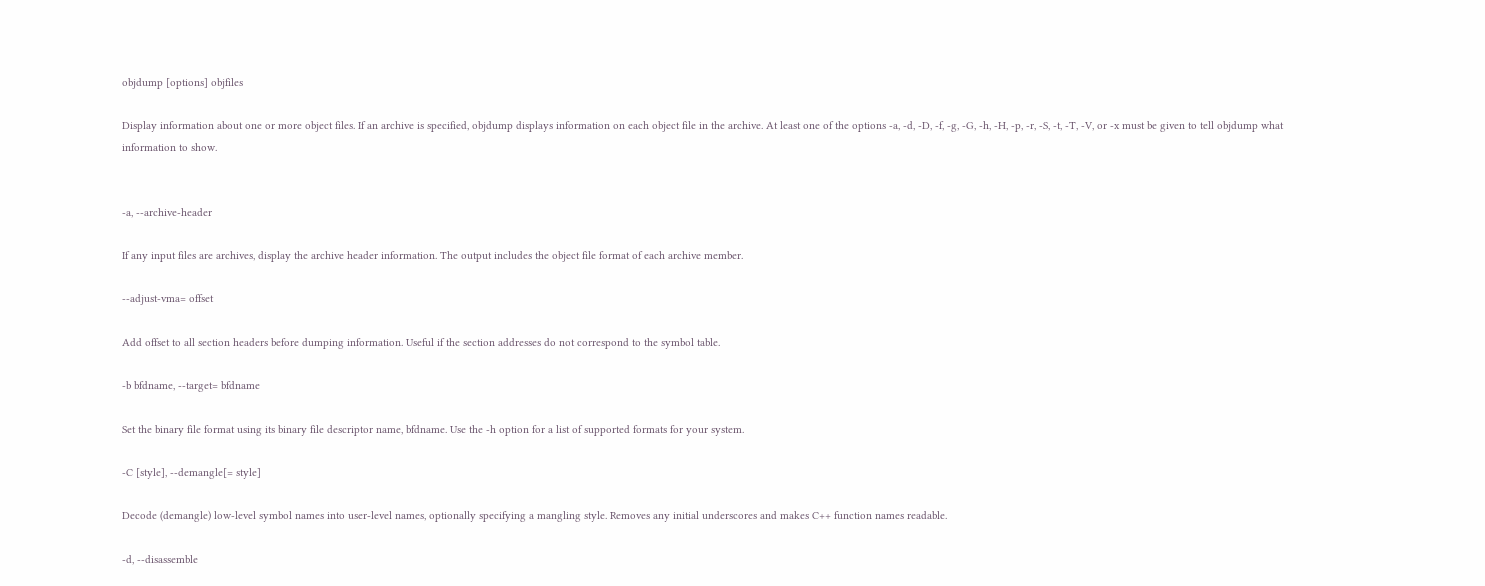objdump [options] objfiles

Display information about one or more object files. If an archive is specified, objdump displays information on each object file in the archive. At least one of the options -a, -d, -D, -f, -g, -G, -h, -H, -p, -r, -S, -t, -T, -V, or -x must be given to tell objdump what information to show.


-a, --archive-header

If any input files are archives, display the archive header information. The output includes the object file format of each archive member.

--adjust-vma= offset

Add offset to all section headers before dumping information. Useful if the section addresses do not correspond to the symbol table.

-b bfdname, --target= bfdname

Set the binary file format using its binary file descriptor name, bfdname. Use the -h option for a list of supported formats for your system.

-C [style], --demangle[= style]

Decode (demangle) low-level symbol names into user-level names, optionally specifying a mangling style. Removes any initial underscores and makes C++ function names readable.

-d, --disassemble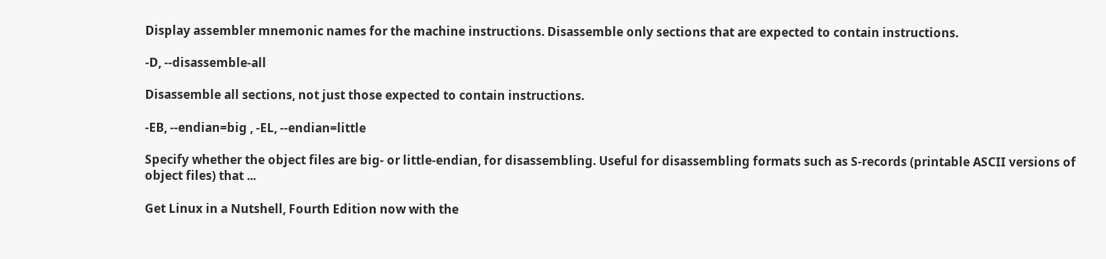Display assembler mnemonic names for the machine instructions. Disassemble only sections that are expected to contain instructions.

-D, --disassemble-all

Disassemble all sections, not just those expected to contain instructions.

-EB, --endian=big , -EL, --endian=little

Specify whether the object files are big- or little-endian, for disassembling. Useful for disassembling formats such as S-records (printable ASCII versions of object files) that ...

Get Linux in a Nutshell, Fourth Edition now with the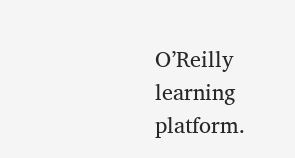O’Reilly learning platform.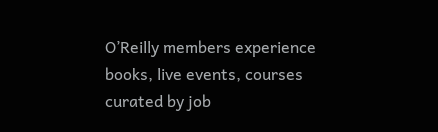O’Reilly members experience books, live events, courses curated by job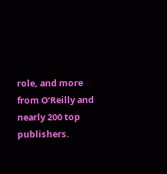role, and more from O’Reilly and nearly 200 top publishers.